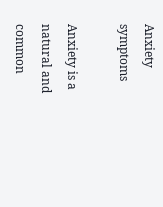Anxiety symptoms

Anxiety is a natural and common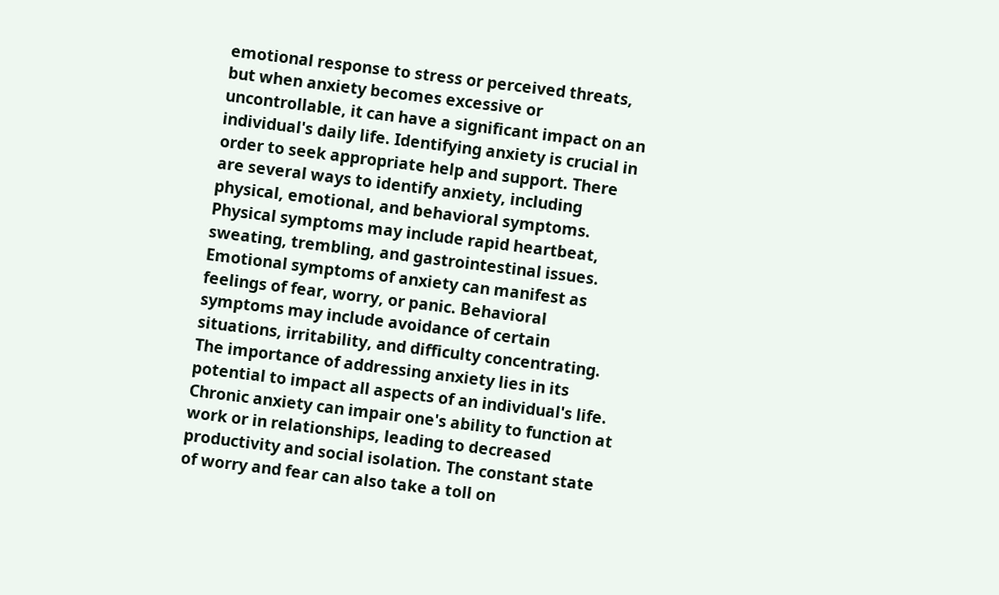emotional response to stress or perceived threats, but when anxiety becomes excessive or uncontrollable, it can have a significant impact on an individual's daily life. Identifying anxiety is crucial in order to seek appropriate help and support. There are several ways to identify anxiety, including physical, emotional, and behavioral symptoms. Physical symptoms may include rapid heartbeat, sweating, trembling, and gastrointestinal issues. Emotional symptoms of anxiety can manifest as feelings of fear, worry, or panic. Behavioral symptoms may include avoidance of certain situations, irritability, and difficulty concentrating. The importance of addressing anxiety lies in its potential to impact all aspects of an individual's life. Chronic anxiety can impair one's ability to function at work or in relationships, leading to decreased productivity and social isolation. The constant state of worry and fear can also take a toll on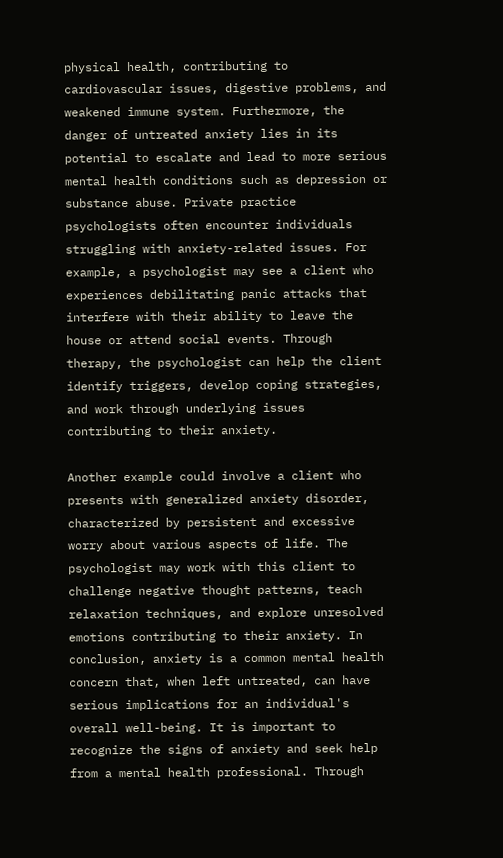physical health, contributing to cardiovascular issues, digestive problems, and weakened immune system. Furthermore, the danger of untreated anxiety lies in its potential to escalate and lead to more serious mental health conditions such as depression or substance abuse. Private practice psychologists often encounter individuals struggling with anxiety-related issues. For example, a psychologist may see a client who experiences debilitating panic attacks that interfere with their ability to leave the house or attend social events. Through therapy, the psychologist can help the client identify triggers, develop coping strategies, and work through underlying issues contributing to their anxiety.

Another example could involve a client who presents with generalized anxiety disorder, characterized by persistent and excessive worry about various aspects of life. The psychologist may work with this client to challenge negative thought patterns, teach relaxation techniques, and explore unresolved emotions contributing to their anxiety. In conclusion, anxiety is a common mental health concern that, when left untreated, can have serious implications for an individual's overall well-being. It is important to recognize the signs of anxiety and seek help from a mental health professional. Through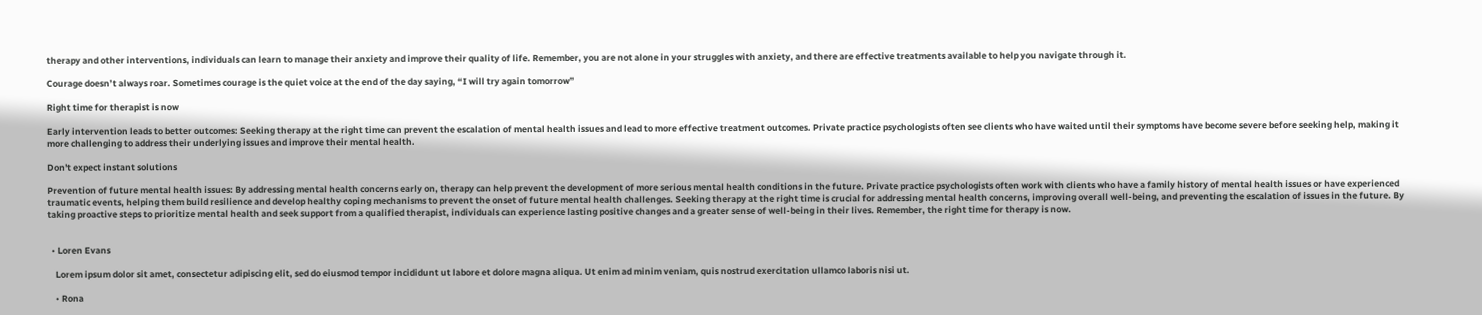therapy and other interventions, individuals can learn to manage their anxiety and improve their quality of life. Remember, you are not alone in your struggles with anxiety, and there are effective treatments available to help you navigate through it.

Courage doesn’t always roar. Sometimes courage is the quiet voice at the end of the day saying, “I will try again tomorrow”

Right time for therapist is now

Early intervention leads to better outcomes: Seeking therapy at the right time can prevent the escalation of mental health issues and lead to more effective treatment outcomes. Private practice psychologists often see clients who have waited until their symptoms have become severe before seeking help, making it more challenging to address their underlying issues and improve their mental health.

Don't expect instant solutions

Prevention of future mental health issues: By addressing mental health concerns early on, therapy can help prevent the development of more serious mental health conditions in the future. Private practice psychologists often work with clients who have a family history of mental health issues or have experienced traumatic events, helping them build resilience and develop healthy coping mechanisms to prevent the onset of future mental health challenges. Seeking therapy at the right time is crucial for addressing mental health concerns, improving overall well-being, and preventing the escalation of issues in the future. By taking proactive steps to prioritize mental health and seek support from a qualified therapist, individuals can experience lasting positive changes and a greater sense of well-being in their lives. Remember, the right time for therapy is now.


  • Loren Evans

    Lorem ipsum dolor sit amet, consectetur adipiscing elit, sed do eiusmod tempor incididunt ut labore et dolore magna aliqua. Ut enim ad minim veniam, quis nostrud exercitation ullamco laboris nisi ut.

    • Rona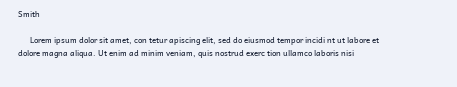Smith

      Lorem ipsum dolor sit amet, con tetur apiscing elit, sed do eiusmod tempor incidi nt ut labore et dolore magna aliqua. Ut enim ad minim veniam, quis nostrud exerc tion ullamco laboris nisi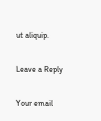ut aliquip.

Leave a Reply

Your email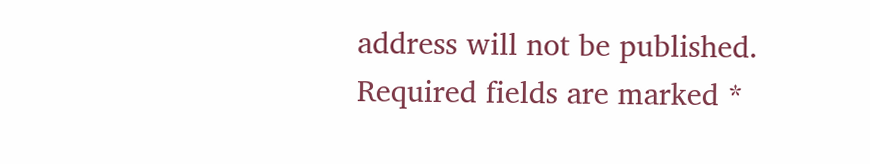address will not be published. Required fields are marked *